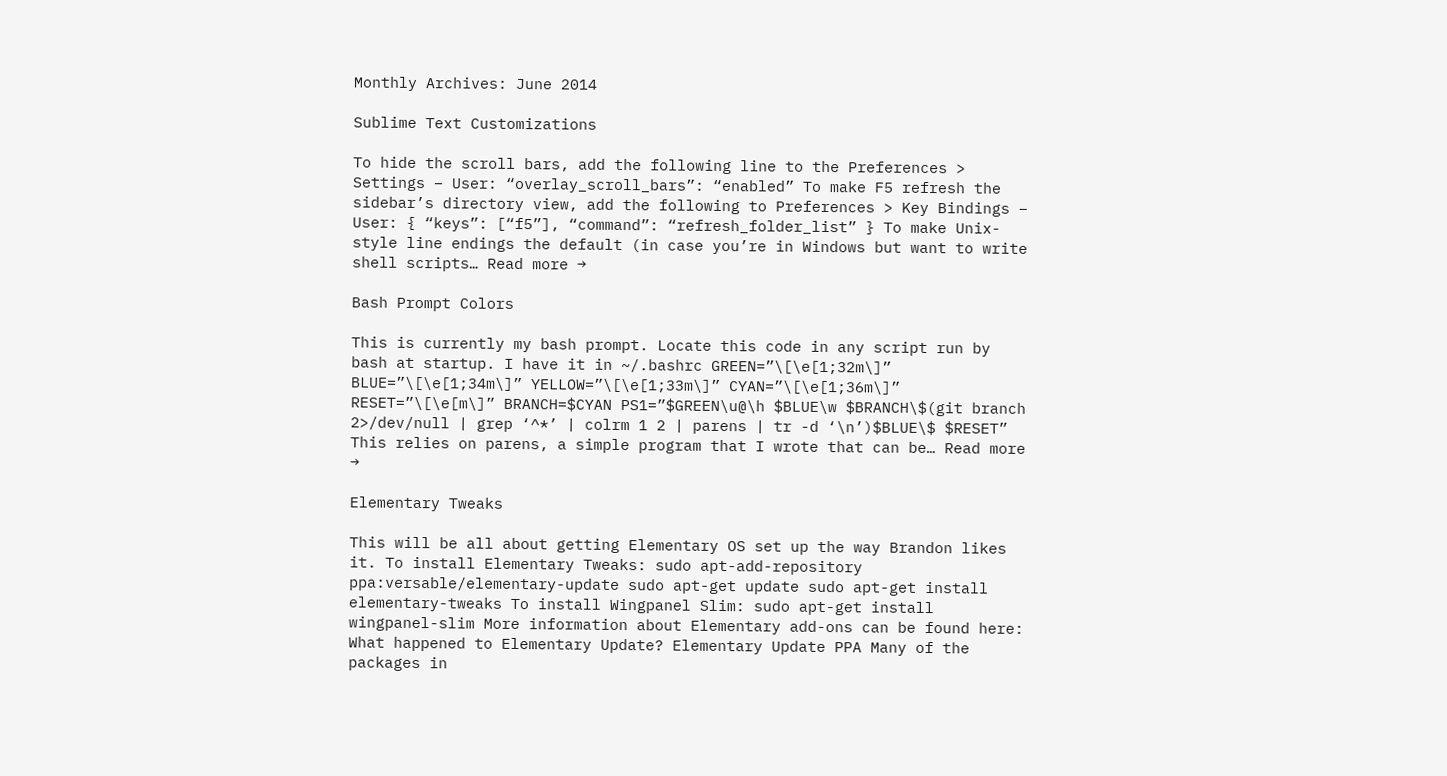Monthly Archives: June 2014

Sublime Text Customizations

To hide the scroll bars, add the following line to the Preferences > Settings – User: “overlay_scroll_bars”: “enabled” To make F5 refresh the sidebar’s directory view, add the following to Preferences > Key Bindings – User: { “keys”: [“f5”], “command”: “refresh_folder_list” } To make Unix-style line endings the default (in case you’re in Windows but want to write shell scripts… Read more →

Bash Prompt Colors

This is currently my bash prompt. Locate this code in any script run by bash at startup. I have it in ~/.bashrc GREEN=”\[\e[1;32m\]” BLUE=”\[\e[1;34m\]” YELLOW=”\[\e[1;33m\]” CYAN=”\[\e[1;36m\]” RESET=”\[\e[m\]” BRANCH=$CYAN PS1=”$GREEN\u@\h $BLUE\w $BRANCH\$(git branch 2>/dev/null | grep ‘^*’ | colrm 1 2 | parens | tr -d ‘\n’)$BLUE\$ $RESET” This relies on parens, a simple program that I wrote that can be… Read more →

Elementary Tweaks

This will be all about getting Elementary OS set up the way Brandon likes it. To install Elementary Tweaks: sudo apt-add-repository ppa:versable/elementary-update sudo apt-get update sudo apt-get install elementary-tweaks To install Wingpanel Slim: sudo apt-get install wingpanel-slim More information about Elementary add-ons can be found here: What happened to Elementary Update? Elementary Update PPA Many of the packages in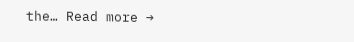the… Read more →